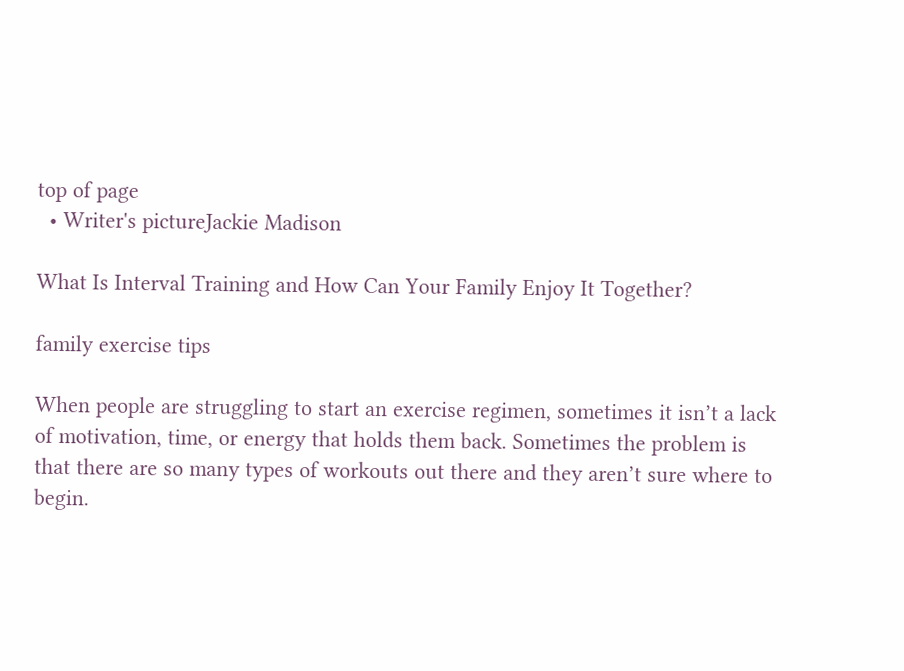top of page
  • Writer's pictureJackie Madison

What Is Interval Training and How Can Your Family Enjoy It Together?

family exercise tips

When people are struggling to start an exercise regimen, sometimes it isn’t a lack of motivation, time, or energy that holds them back. Sometimes the problem is that there are so many types of workouts out there and they aren’t sure where to begin.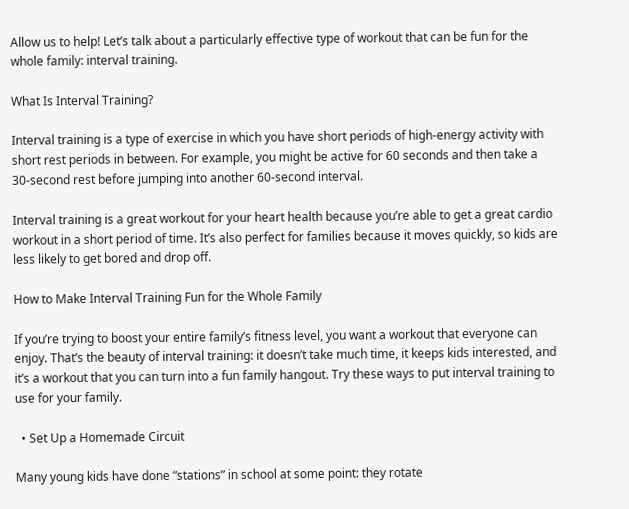Allow us to help! Let’s talk about a particularly effective type of workout that can be fun for the whole family: interval training.

What Is Interval Training?

Interval training is a type of exercise in which you have short periods of high-energy activity with short rest periods in between. For example, you might be active for 60 seconds and then take a 30-second rest before jumping into another 60-second interval.

Interval training is a great workout for your heart health because you’re able to get a great cardio workout in a short period of time. It’s also perfect for families because it moves quickly, so kids are less likely to get bored and drop off.

How to Make Interval Training Fun for the Whole Family

If you’re trying to boost your entire family’s fitness level, you want a workout that everyone can enjoy. That’s the beauty of interval training: it doesn’t take much time, it keeps kids interested, and it’s a workout that you can turn into a fun family hangout. Try these ways to put interval training to use for your family.

  • Set Up a Homemade Circuit

Many young kids have done “stations” in school at some point: they rotate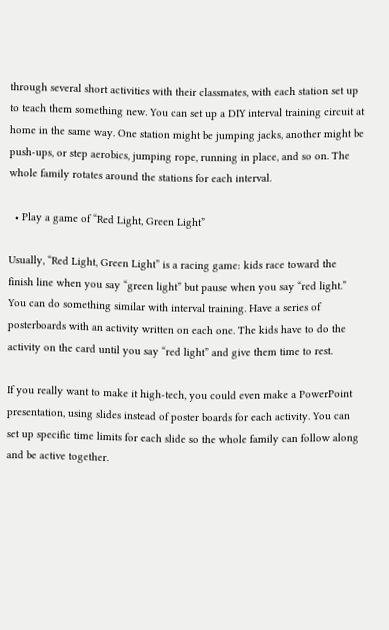through several short activities with their classmates, with each station set up to teach them something new. You can set up a DIY interval training circuit at home in the same way. One station might be jumping jacks, another might be push-ups, or step aerobics, jumping rope, running in place, and so on. The whole family rotates around the stations for each interval.

  • Play a game of “Red Light, Green Light”

Usually, “Red Light, Green Light” is a racing game: kids race toward the finish line when you say “green light” but pause when you say “red light.” You can do something similar with interval training. Have a series of posterboards with an activity written on each one. The kids have to do the activity on the card until you say “red light” and give them time to rest.

If you really want to make it high-tech, you could even make a PowerPoint presentation, using slides instead of poster boards for each activity. You can set up specific time limits for each slide so the whole family can follow along and be active together.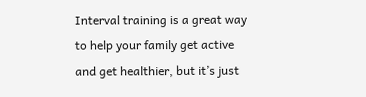Interval training is a great way to help your family get active and get healthier, but it’s just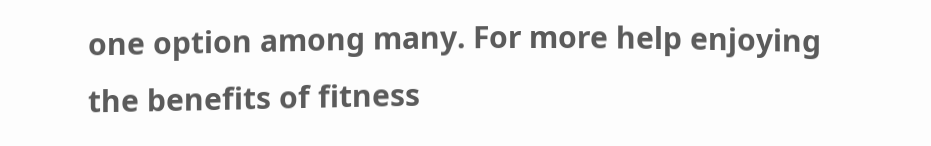one option among many. For more help enjoying the benefits of fitness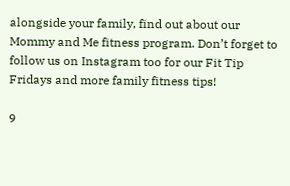alongside your family, find out about our Mommy and Me fitness program. Don’t forget to follow us on Instagram too for our Fit Tip Fridays and more family fitness tips!

9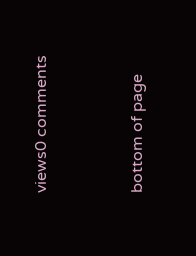views0 comments


bottom of page